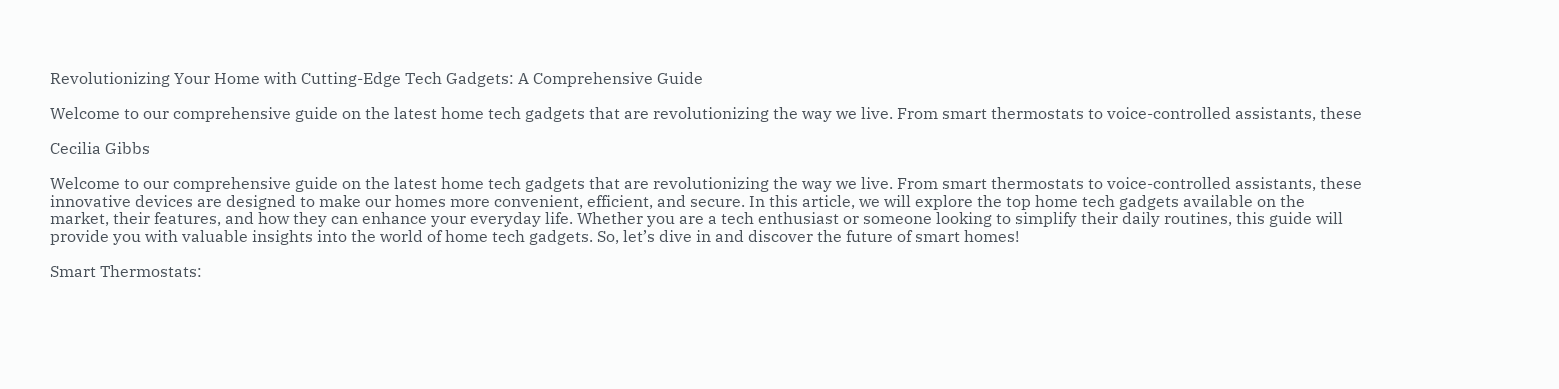Revolutionizing Your Home with Cutting-Edge Tech Gadgets: A Comprehensive Guide

Welcome to our comprehensive guide on the latest home tech gadgets that are revolutionizing the way we live. From smart thermostats to voice-controlled assistants, these

Cecilia Gibbs

Welcome to our comprehensive guide on the latest home tech gadgets that are revolutionizing the way we live. From smart thermostats to voice-controlled assistants, these innovative devices are designed to make our homes more convenient, efficient, and secure. In this article, we will explore the top home tech gadgets available on the market, their features, and how they can enhance your everyday life. Whether you are a tech enthusiast or someone looking to simplify their daily routines, this guide will provide you with valuable insights into the world of home tech gadgets. So, let’s dive in and discover the future of smart homes!

Smart Thermostats: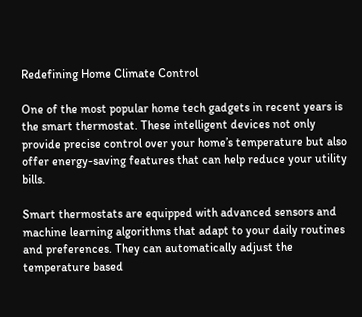Redefining Home Climate Control

One of the most popular home tech gadgets in recent years is the smart thermostat. These intelligent devices not only provide precise control over your home’s temperature but also offer energy-saving features that can help reduce your utility bills.

Smart thermostats are equipped with advanced sensors and machine learning algorithms that adapt to your daily routines and preferences. They can automatically adjust the temperature based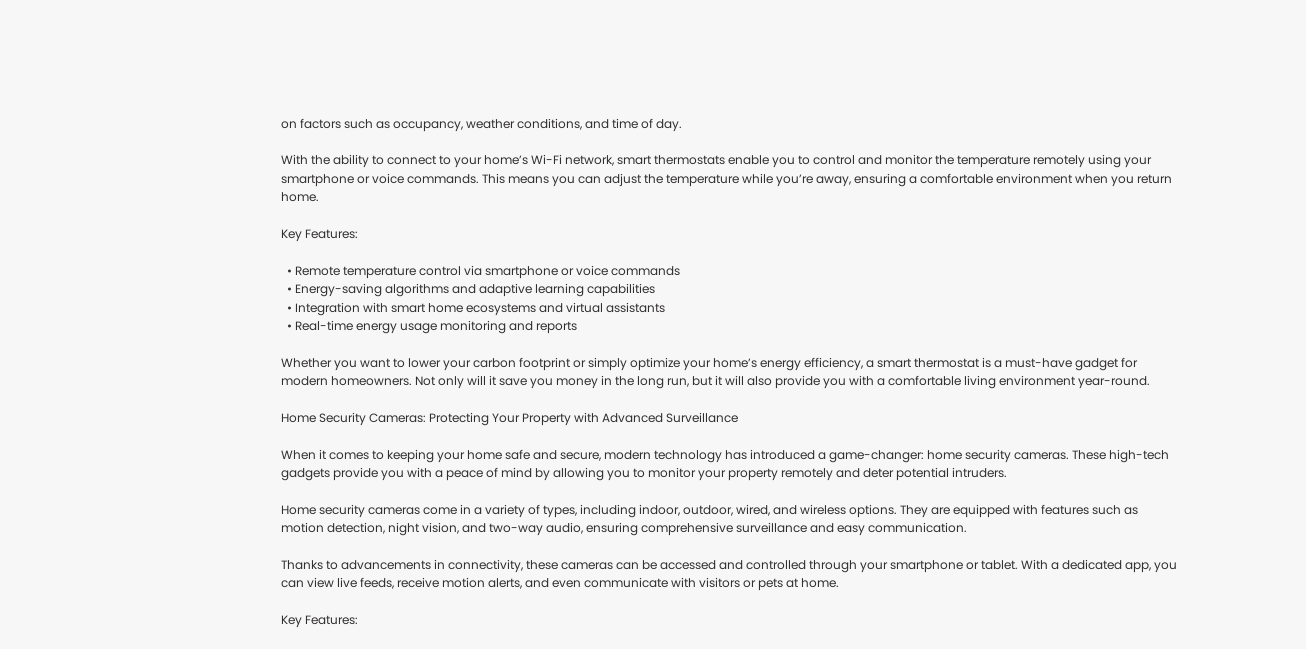on factors such as occupancy, weather conditions, and time of day.

With the ability to connect to your home’s Wi-Fi network, smart thermostats enable you to control and monitor the temperature remotely using your smartphone or voice commands. This means you can adjust the temperature while you’re away, ensuring a comfortable environment when you return home.

Key Features:

  • Remote temperature control via smartphone or voice commands
  • Energy-saving algorithms and adaptive learning capabilities
  • Integration with smart home ecosystems and virtual assistants
  • Real-time energy usage monitoring and reports

Whether you want to lower your carbon footprint or simply optimize your home’s energy efficiency, a smart thermostat is a must-have gadget for modern homeowners. Not only will it save you money in the long run, but it will also provide you with a comfortable living environment year-round.

Home Security Cameras: Protecting Your Property with Advanced Surveillance

When it comes to keeping your home safe and secure, modern technology has introduced a game-changer: home security cameras. These high-tech gadgets provide you with a peace of mind by allowing you to monitor your property remotely and deter potential intruders.

Home security cameras come in a variety of types, including indoor, outdoor, wired, and wireless options. They are equipped with features such as motion detection, night vision, and two-way audio, ensuring comprehensive surveillance and easy communication.

Thanks to advancements in connectivity, these cameras can be accessed and controlled through your smartphone or tablet. With a dedicated app, you can view live feeds, receive motion alerts, and even communicate with visitors or pets at home.

Key Features: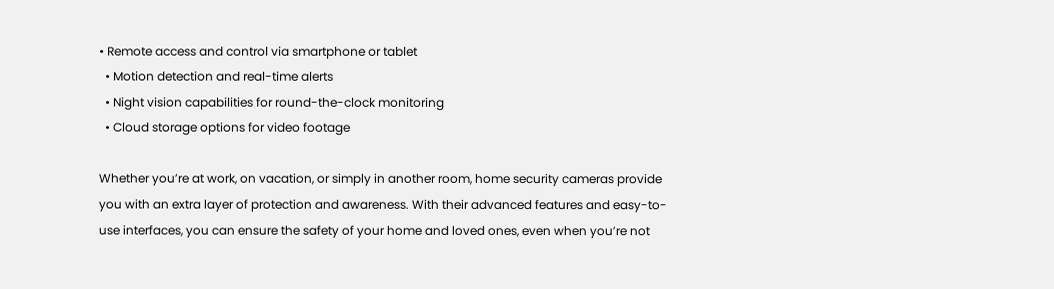• Remote access and control via smartphone or tablet
  • Motion detection and real-time alerts
  • Night vision capabilities for round-the-clock monitoring
  • Cloud storage options for video footage

Whether you’re at work, on vacation, or simply in another room, home security cameras provide you with an extra layer of protection and awareness. With their advanced features and easy-to-use interfaces, you can ensure the safety of your home and loved ones, even when you’re not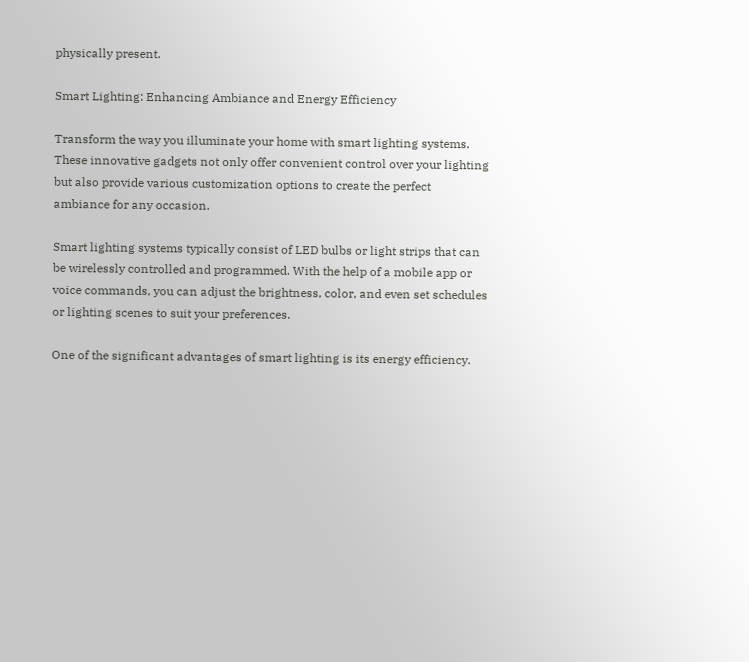physically present.

Smart Lighting: Enhancing Ambiance and Energy Efficiency

Transform the way you illuminate your home with smart lighting systems. These innovative gadgets not only offer convenient control over your lighting but also provide various customization options to create the perfect ambiance for any occasion.

Smart lighting systems typically consist of LED bulbs or light strips that can be wirelessly controlled and programmed. With the help of a mobile app or voice commands, you can adjust the brightness, color, and even set schedules or lighting scenes to suit your preferences.

One of the significant advantages of smart lighting is its energy efficiency.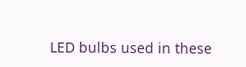LED bulbs used in these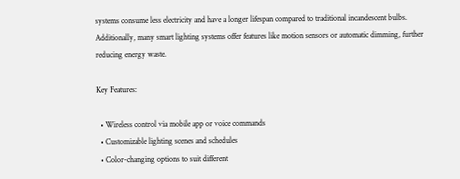systems consume less electricity and have a longer lifespan compared to traditional incandescent bulbs. Additionally, many smart lighting systems offer features like motion sensors or automatic dimming, further reducing energy waste.

Key Features:

  • Wireless control via mobile app or voice commands
  • Customizable lighting scenes and schedules
  • Color-changing options to suit different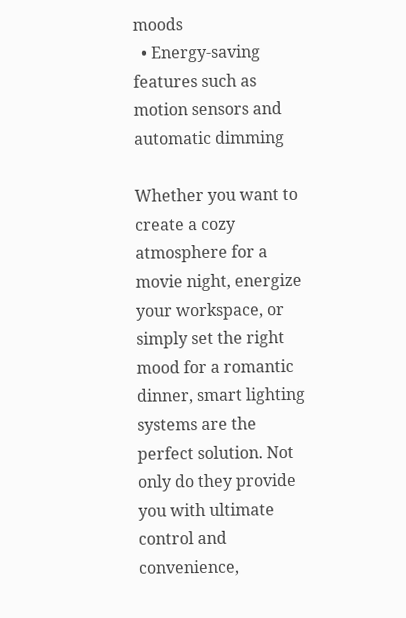moods
  • Energy-saving features such as motion sensors and automatic dimming

Whether you want to create a cozy atmosphere for a movie night, energize your workspace, or simply set the right mood for a romantic dinner, smart lighting systems are the perfect solution. Not only do they provide you with ultimate control and convenience,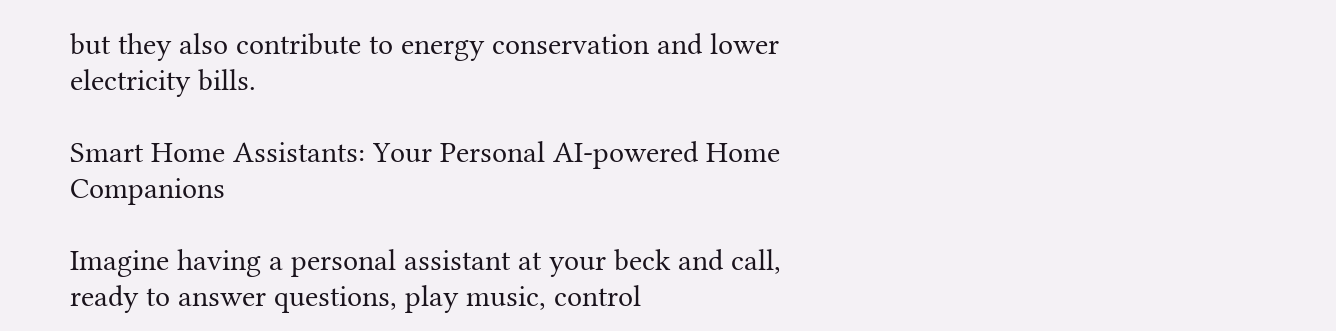but they also contribute to energy conservation and lower electricity bills.

Smart Home Assistants: Your Personal AI-powered Home Companions

Imagine having a personal assistant at your beck and call, ready to answer questions, play music, control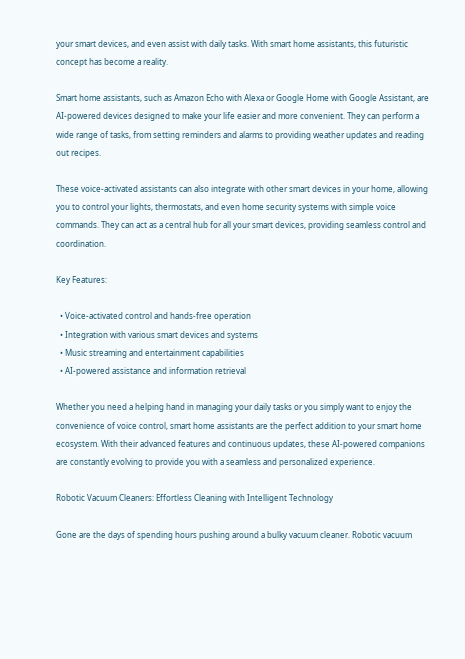your smart devices, and even assist with daily tasks. With smart home assistants, this futuristic concept has become a reality.

Smart home assistants, such as Amazon Echo with Alexa or Google Home with Google Assistant, are AI-powered devices designed to make your life easier and more convenient. They can perform a wide range of tasks, from setting reminders and alarms to providing weather updates and reading out recipes.

These voice-activated assistants can also integrate with other smart devices in your home, allowing you to control your lights, thermostats, and even home security systems with simple voice commands. They can act as a central hub for all your smart devices, providing seamless control and coordination.

Key Features:

  • Voice-activated control and hands-free operation
  • Integration with various smart devices and systems
  • Music streaming and entertainment capabilities
  • AI-powered assistance and information retrieval

Whether you need a helping hand in managing your daily tasks or you simply want to enjoy the convenience of voice control, smart home assistants are the perfect addition to your smart home ecosystem. With their advanced features and continuous updates, these AI-powered companions are constantly evolving to provide you with a seamless and personalized experience.

Robotic Vacuum Cleaners: Effortless Cleaning with Intelligent Technology

Gone are the days of spending hours pushing around a bulky vacuum cleaner. Robotic vacuum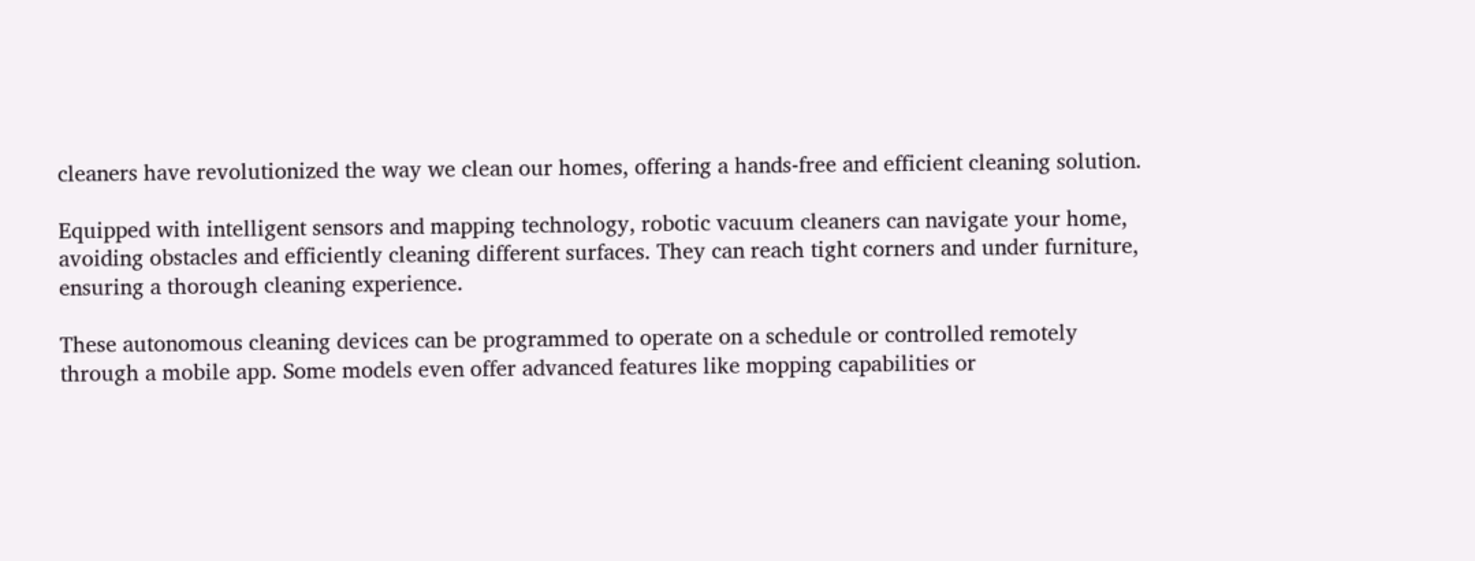cleaners have revolutionized the way we clean our homes, offering a hands-free and efficient cleaning solution.

Equipped with intelligent sensors and mapping technology, robotic vacuum cleaners can navigate your home, avoiding obstacles and efficiently cleaning different surfaces. They can reach tight corners and under furniture, ensuring a thorough cleaning experience.

These autonomous cleaning devices can be programmed to operate on a schedule or controlled remotely through a mobile app. Some models even offer advanced features like mopping capabilities or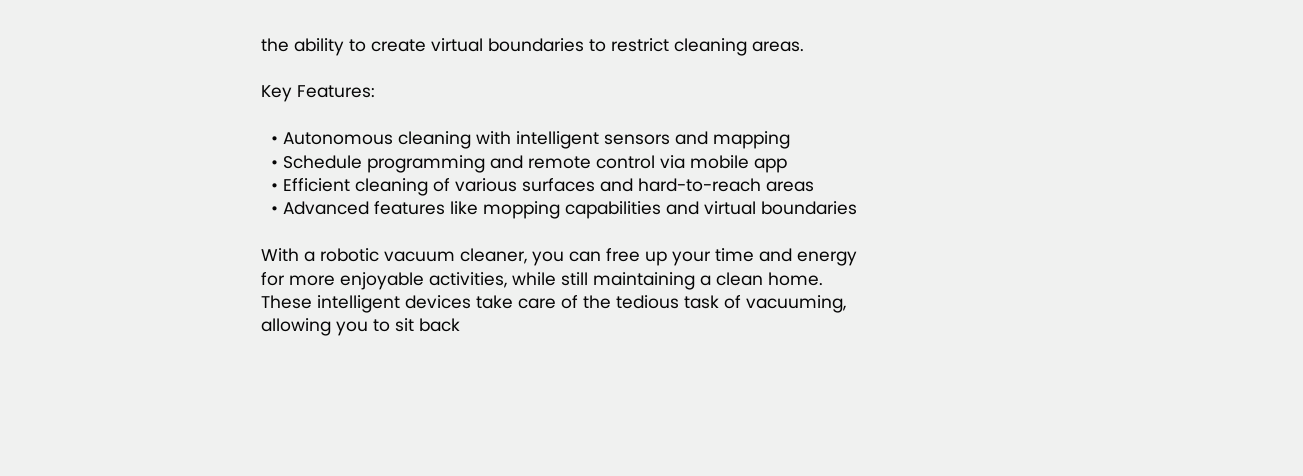the ability to create virtual boundaries to restrict cleaning areas.

Key Features:

  • Autonomous cleaning with intelligent sensors and mapping
  • Schedule programming and remote control via mobile app
  • Efficient cleaning of various surfaces and hard-to-reach areas
  • Advanced features like mopping capabilities and virtual boundaries

With a robotic vacuum cleaner, you can free up your time and energy for more enjoyable activities, while still maintaining a clean home. These intelligent devices take care of the tedious task of vacuuming, allowing you to sit back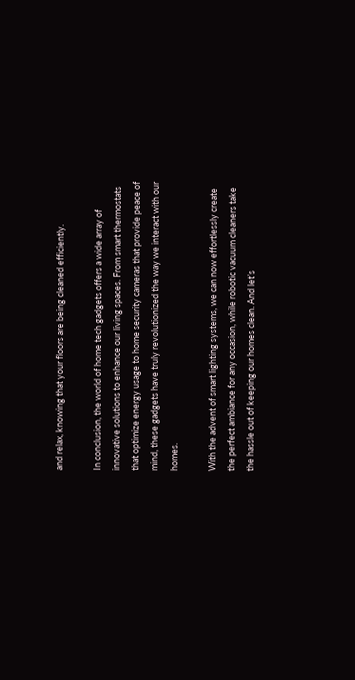and relax, knowing that your floors are being cleaned efficiently.

In conclusion, the world of home tech gadgets offers a wide array of innovative solutions to enhance our living spaces. From smart thermostats that optimize energy usage to home security cameras that provide peace of mind, these gadgets have truly revolutionized the way we interact with our homes.

With the advent of smart lighting systems, we can now effortlessly create the perfect ambiance for any occasion, while robotic vacuum cleaners take the hassle out of keeping our homes clean. And let’s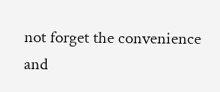not forget the convenience and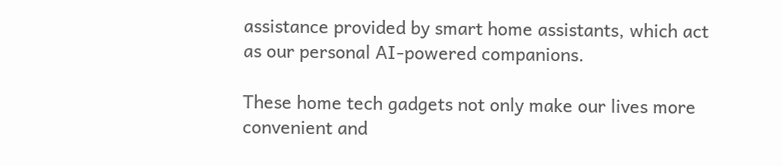assistance provided by smart home assistants, which act as our personal AI-powered companions.

These home tech gadgets not only make our lives more convenient and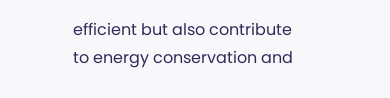efficient but also contribute to energy conservation and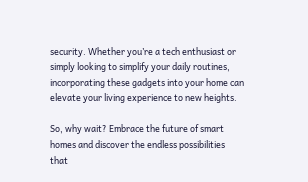security. Whether you’re a tech enthusiast or simply looking to simplify your daily routines, incorporating these gadgets into your home can elevate your living experience to new heights.

So, why wait? Embrace the future of smart homes and discover the endless possibilities that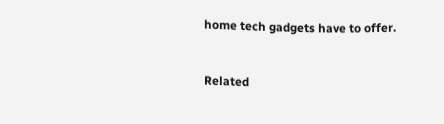home tech gadgets have to offer.


Related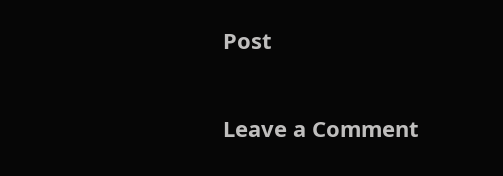Post

Leave a Comment